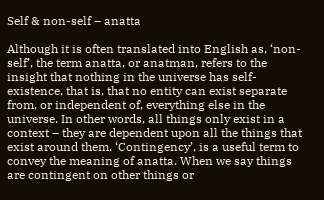Self & non-self – anatta

Although it is often translated into English as, ‘non-self’, the term anatta, or anatman, refers to the insight that nothing in the universe has self-existence, that is, that no entity can exist separate from, or independent of, everything else in the universe. In other words, all things only exist in a context – they are dependent upon all the things that exist around them. ‘Contingency’, is a useful term to convey the meaning of anatta. When we say things are contingent on other things or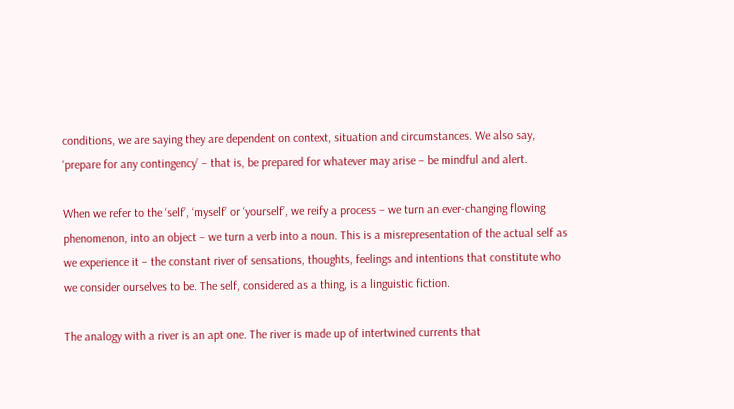conditions, we are saying they are dependent on context, situation and circumstances. We also say, ‘prepare for any contingency’ – that is, be prepared for whatever may arise – be mindful and alert.

When we refer to the ‘self’, ‘myself’ or ‘yourself’, we reify a process – we turn an ever-changing flowing phenomenon, into an object – we turn a verb into a noun. This is a misrepresentation of the actual self as we experience it – the constant river of sensations, thoughts, feelings and intentions that constitute who we consider ourselves to be. The self, considered as a thing, is a linguistic fiction.

The analogy with a river is an apt one. The river is made up of intertwined currents that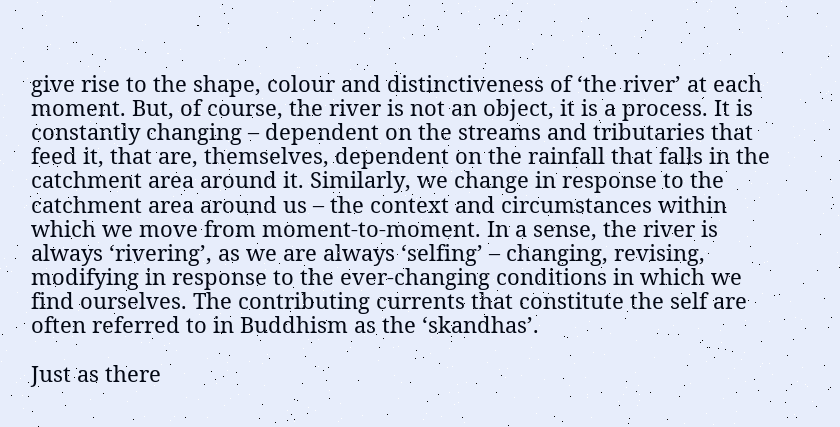give rise to the shape, colour and distinctiveness of ‘the river’ at each moment. But, of course, the river is not an object, it is a process. It is constantly changing – dependent on the streams and tributaries that feed it, that are, themselves, dependent on the rainfall that falls in the catchment area around it. Similarly, we change in response to the catchment area around us – the context and circumstances within which we move from moment-to-moment. In a sense, the river is always ‘rivering’, as we are always ‘selfing’ – changing, revising, modifying in response to the ever-changing conditions in which we find ourselves. The contributing currents that constitute the self are often referred to in Buddhism as the ‘skandhas’.

Just as there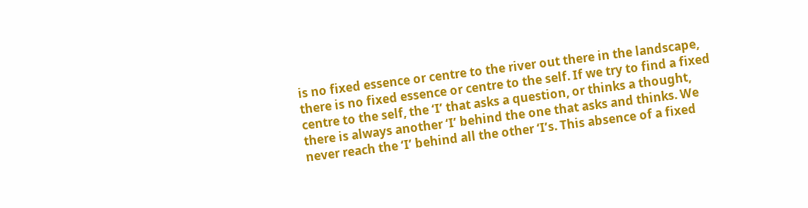is no fixed essence or centre to the river out there in the landscape, there is no fixed essence or centre to the self. If we try to find a fixed centre to the self, the ‘I’ that asks a question, or thinks a thought, there is always another ‘I’ behind the one that asks and thinks. We never reach the ‘I’ behind all the other ‘I’s. This absence of a fixed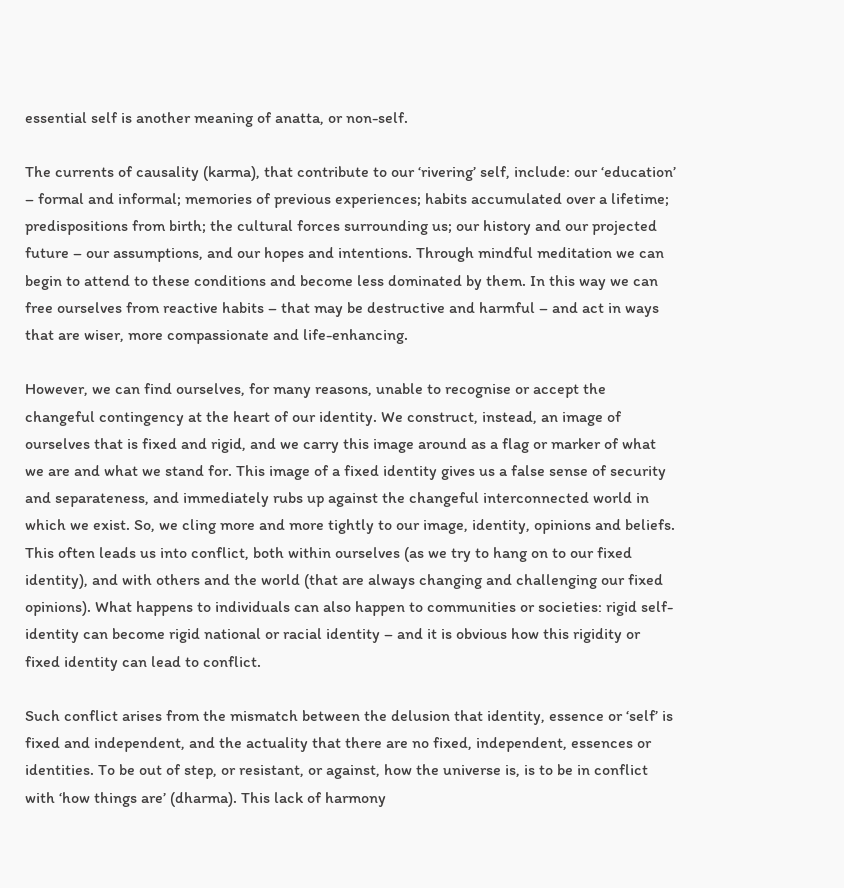essential self is another meaning of anatta, or non-self.

The currents of causality (karma), that contribute to our ‘rivering’ self, include: our ‘education’ – formal and informal; memories of previous experiences; habits accumulated over a lifetime; predispositions from birth; the cultural forces surrounding us; our history and our projected future – our assumptions, and our hopes and intentions. Through mindful meditation we can begin to attend to these conditions and become less dominated by them. In this way we can free ourselves from reactive habits – that may be destructive and harmful – and act in ways that are wiser, more compassionate and life-enhancing.

However, we can find ourselves, for many reasons, unable to recognise or accept the changeful contingency at the heart of our identity. We construct, instead, an image of ourselves that is fixed and rigid, and we carry this image around as a flag or marker of what we are and what we stand for. This image of a fixed identity gives us a false sense of security and separateness, and immediately rubs up against the changeful interconnected world in which we exist. So, we cling more and more tightly to our image, identity, opinions and beliefs. This often leads us into conflict, both within ourselves (as we try to hang on to our fixed identity), and with others and the world (that are always changing and challenging our fixed opinions). What happens to individuals can also happen to communities or societies: rigid self-identity can become rigid national or racial identity – and it is obvious how this rigidity or fixed identity can lead to conflict.

Such conflict arises from the mismatch between the delusion that identity, essence or ‘self’ is fixed and independent, and the actuality that there are no fixed, independent, essences or identities. To be out of step, or resistant, or against, how the universe is, is to be in conflict with ‘how things are’ (dharma). This lack of harmony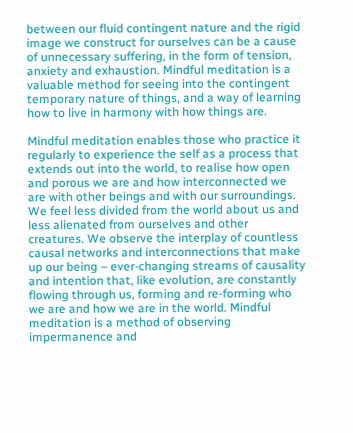between our fluid contingent nature and the rigid image we construct for ourselves can be a cause of unnecessary suffering, in the form of tension, anxiety and exhaustion. Mindful meditation is a valuable method for seeing into the contingent temporary nature of things, and a way of learning how to live in harmony with how things are.

Mindful meditation enables those who practice it regularly to experience the self as a process that extends out into the world, to realise how open and porous we are and how interconnected we are with other beings and with our surroundings. We feel less divided from the world about us and less alienated from ourselves and other creatures. We observe the interplay of countless causal networks and interconnections that make up our being – ever-changing streams of causality and intention that, like evolution, are constantly flowing through us, forming and re-forming who we are and how we are in the world. Mindful meditation is a method of observing impermanence and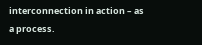interconnection in action – as a process.